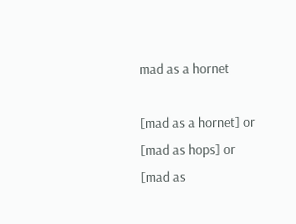mad as a hornet

[mad as a hornet] or [mad as hops] or [mad as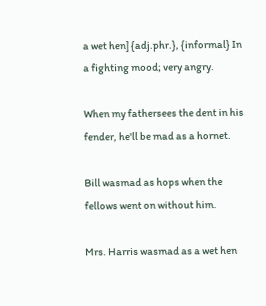a wet hen] {adj.phr.}, {informal} In a fighting mood; very angry.

When my fathersees the dent in his fender, he'll be mad as a hornet.

Bill wasmad as hops when the fellows went on without him.

Mrs. Harris wasmad as a wet hen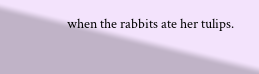when the rabbits ate her tulips.